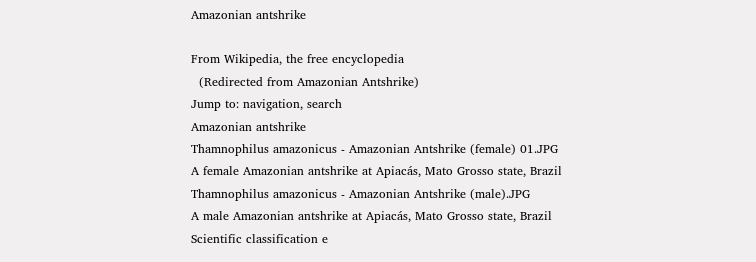Amazonian antshrike

From Wikipedia, the free encyclopedia
  (Redirected from Amazonian Antshrike)
Jump to: navigation, search
Amazonian antshrike
Thamnophilus amazonicus - Amazonian Antshrike (female) 01.JPG
A female Amazonian antshrike at Apiacás, Mato Grosso state, Brazil
Thamnophilus amazonicus - Amazonian Antshrike (male).JPG
A male Amazonian antshrike at Apiacás, Mato Grosso state, Brazil
Scientific classification e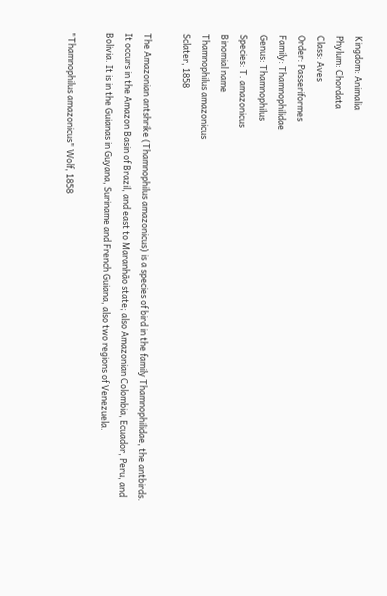Kingdom: Animalia
Phylum: Chordata
Class: Aves
Order: Passeriformes
Family: Thamnophilidae
Genus: Thamnophilus
Species: T. amazonicus
Binomial name
Thamnophilus amazonicus
Sclater, 1858

The Amazonian antshrike (Thamnophilus amazonicus) is a species of bird in the family Thamnophilidae, the antbirds. It occurs in the Amazon Basin of Brazil, and east to Maranhão state; also Amazonian Colombia, Ecuador, Peru, and Bolivia. It is in the Guianas in Guyana, Suriname and French Guiana, also two regions of Venezuela.

"Thamnophilus amazonicus" Wolf, 1858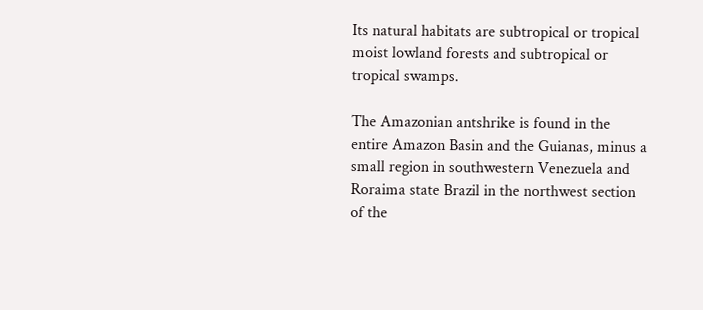Its natural habitats are subtropical or tropical moist lowland forests and subtropical or tropical swamps.

The Amazonian antshrike is found in the entire Amazon Basin and the Guianas, minus a small region in southwestern Venezuela and Roraima state Brazil in the northwest section of the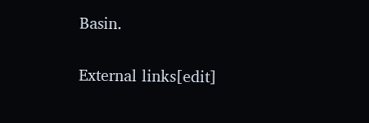Basin.


External links[edit]